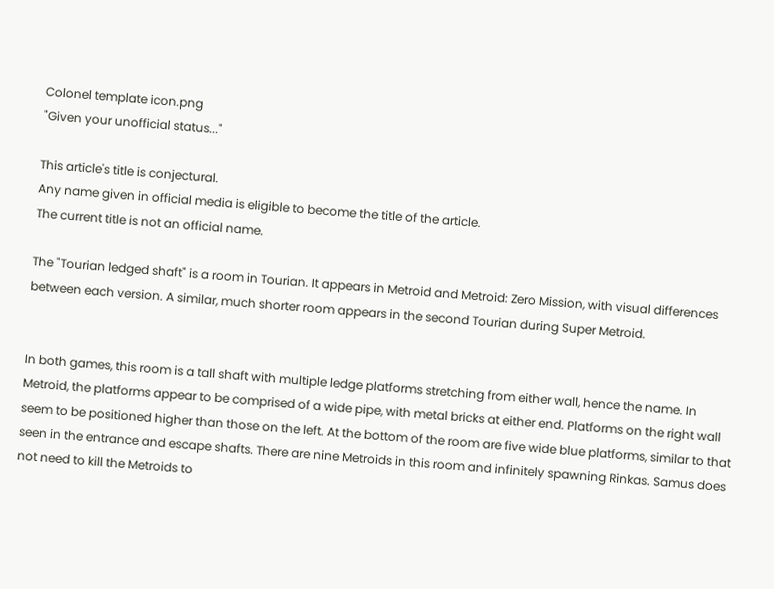Colonel template icon.png
"Given your unofficial status..."

This article's title is conjectural.
Any name given in official media is eligible to become the title of the article.
The current title is not an official name.

The "Tourian ledged shaft" is a room in Tourian. It appears in Metroid and Metroid: Zero Mission, with visual differences between each version. A similar, much shorter room appears in the second Tourian during Super Metroid.


In both games, this room is a tall shaft with multiple ledge platforms stretching from either wall, hence the name. In Metroid, the platforms appear to be comprised of a wide pipe, with metal bricks at either end. Platforms on the right wall seem to be positioned higher than those on the left. At the bottom of the room are five wide blue platforms, similar to that seen in the entrance and escape shafts. There are nine Metroids in this room and infinitely spawning Rinkas. Samus does not need to kill the Metroids to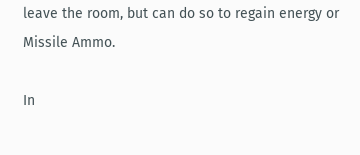leave the room, but can do so to regain energy or Missile Ammo.

In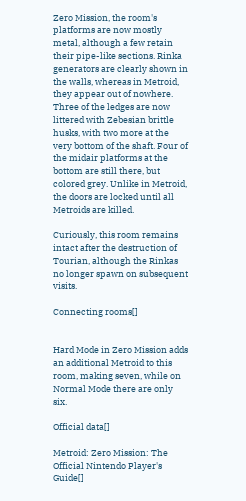Zero Mission, the room's platforms are now mostly metal, although a few retain their pipe-like sections. Rinka generators are clearly shown in the walls, whereas in Metroid, they appear out of nowhere. Three of the ledges are now littered with Zebesian brittle husks, with two more at the very bottom of the shaft. Four of the midair platforms at the bottom are still there, but colored grey. Unlike in Metroid, the doors are locked until all Metroids are killed.

Curiously, this room remains intact after the destruction of Tourian, although the Rinkas no longer spawn on subsequent visits.

Connecting rooms[]


Hard Mode in Zero Mission adds an additional Metroid to this room, making seven, while on Normal Mode there are only six.

Official data[]

Metroid: Zero Mission: The Official Nintendo Player's Guide[]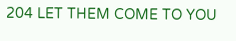204 LET THEM COME TO YOU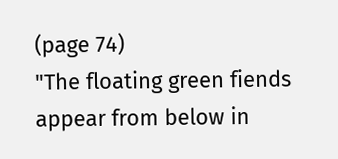(page 74)
"The floating green fiends appear from below in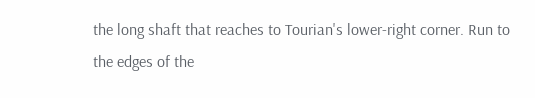the long shaft that reaches to Tourian's lower-right corner. Run to the edges of the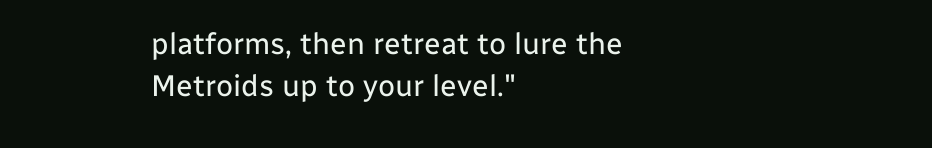platforms, then retreat to lure the Metroids up to your level."